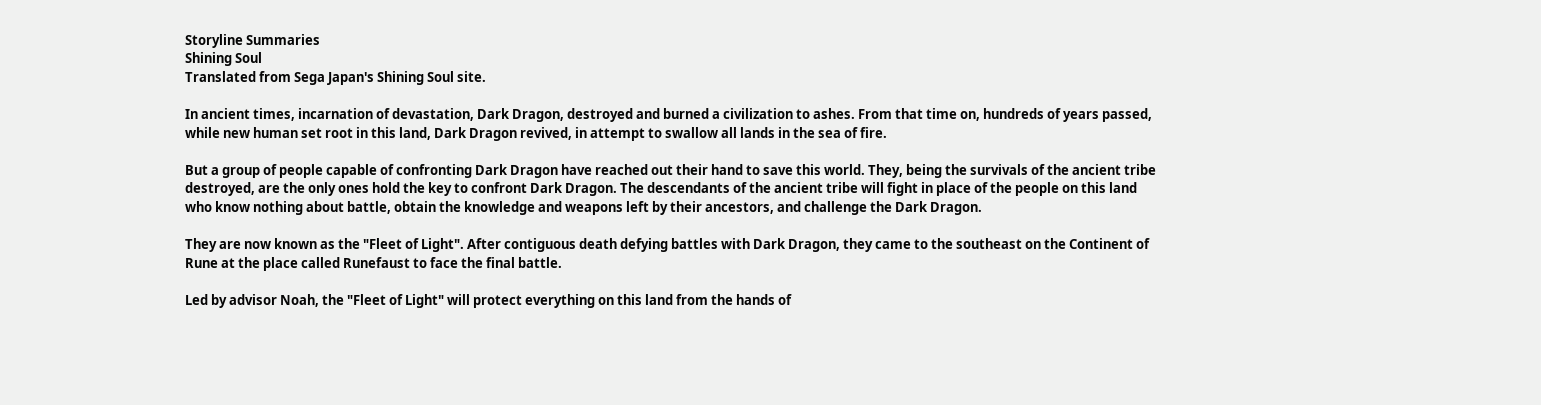Storyline Summaries
Shining Soul
Translated from Sega Japan's Shining Soul site.

In ancient times, incarnation of devastation, Dark Dragon, destroyed and burned a civilization to ashes. From that time on, hundreds of years passed, while new human set root in this land, Dark Dragon revived, in attempt to swallow all lands in the sea of fire.

But a group of people capable of confronting Dark Dragon have reached out their hand to save this world. They, being the survivals of the ancient tribe destroyed, are the only ones hold the key to confront Dark Dragon. The descendants of the ancient tribe will fight in place of the people on this land who know nothing about battle, obtain the knowledge and weapons left by their ancestors, and challenge the Dark Dragon.

They are now known as the "Fleet of Light". After contiguous death defying battles with Dark Dragon, they came to the southeast on the Continent of Rune at the place called Runefaust to face the final battle.

Led by advisor Noah, the "Fleet of Light" will protect everything on this land from the hands of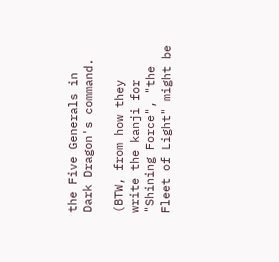the Five Generals in Dark Dragon's command.

(BTW, from how they write the kanji for "Shining Force", "the Fleet of Light" might be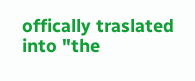offically traslated into "the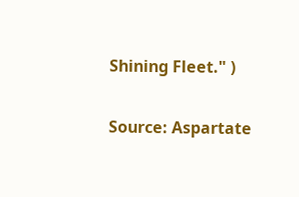Shining Fleet." )

Source: Aspartate